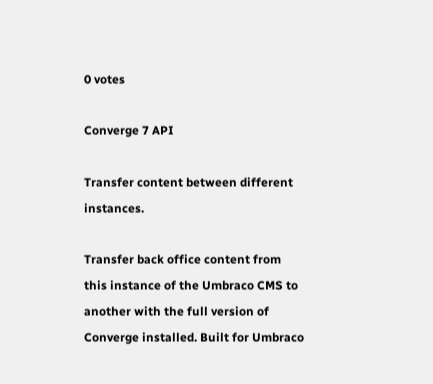0 votes

Converge 7 API

Transfer content between different instances.

Transfer back office content from this instance of the Umbraco CMS to another with the full version of Converge installed. Built for Umbraco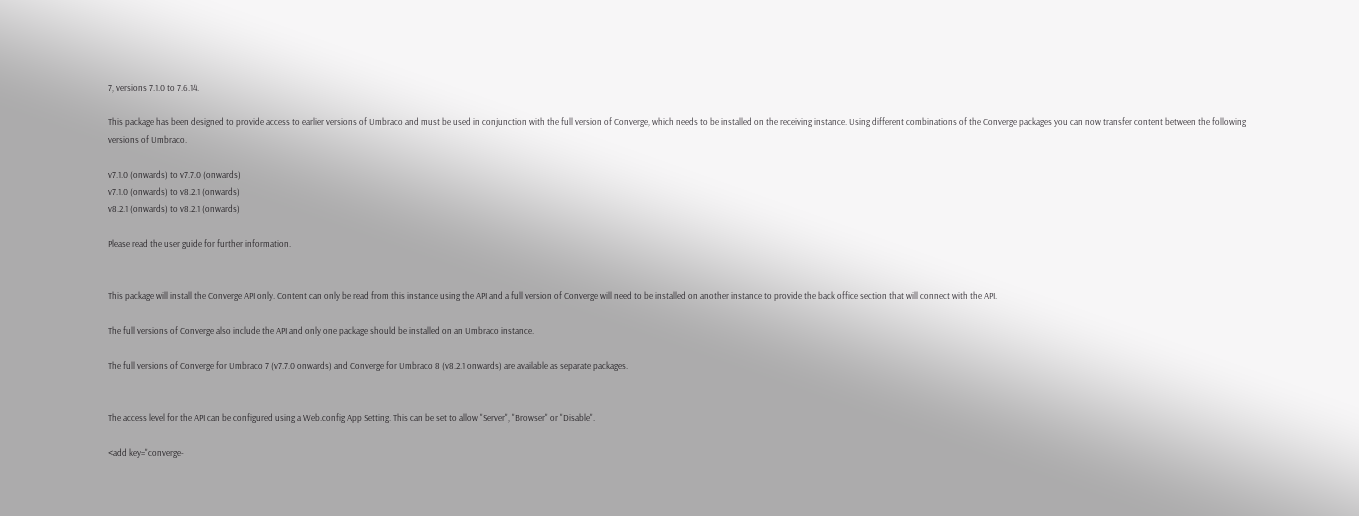7, versions 7.1.0 to 7.6.14.

This package has been designed to provide access to earlier versions of Umbraco and must be used in conjunction with the full version of Converge, which needs to be installed on the receiving instance. Using different combinations of the Converge packages you can now transfer content between the following versions of Umbraco.

v7.1.0 (onwards) to v7.7.0 (onwards)
v7.1.0 (onwards) to v8.2.1 (onwards)
v8.2.1 (onwards) to v8.2.1 (onwards)

Please read the user guide for further information.


This package will install the Converge API only. Content can only be read from this instance using the API and a full version of Converge will need to be installed on another instance to provide the back office section that will connect with the API.

The full versions of Converge also include the API and only one package should be installed on an Umbraco instance.

The full versions of Converge for Umbraco 7 (v7.7.0 onwards) and Converge for Umbraco 8 (v8.2.1 onwards) are available as separate packages.


The access level for the API can be configured using a Web.config App Setting. This can be set to allow "Server", "Browser" or "Disable".

<add key="converge-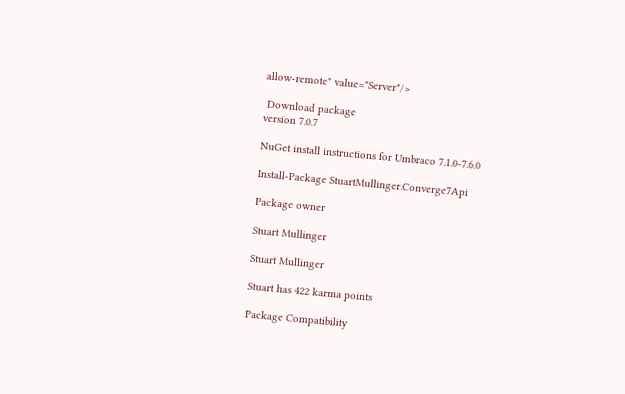allow-remote" value="Server"/>

 Download package
version 7.0.7

NuGet install instructions for Umbraco 7.1.0-7.6.0

Install-Package StuartMullinger.Converge7Api

Package owner

Stuart Mullinger

Stuart Mullinger

Stuart has 422 karma points

Package Compatibility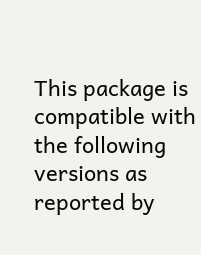This package is compatible with the following versions as reported by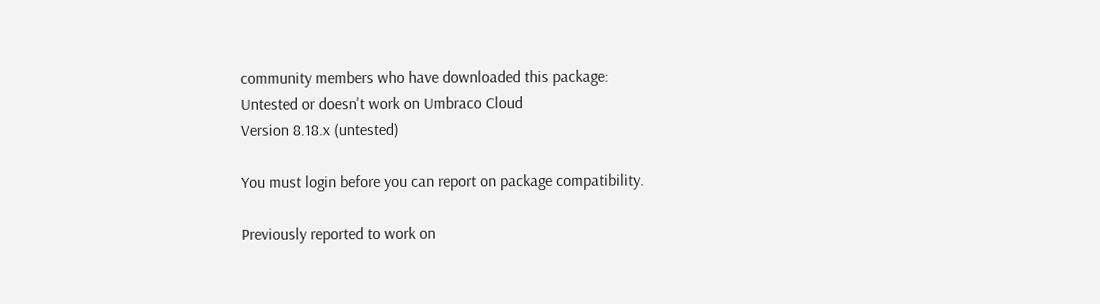community members who have downloaded this package:
Untested or doesn't work on Umbraco Cloud
Version 8.18.x (untested)

You must login before you can report on package compatibility.

Previously reported to work on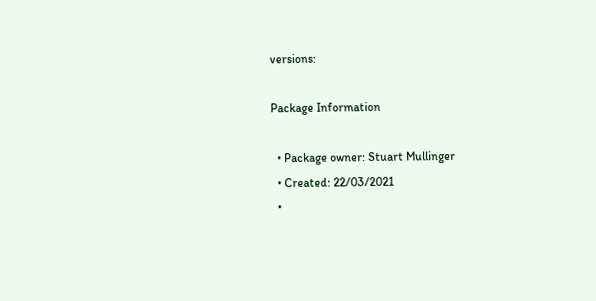versions:

Package Information

  • Package owner: Stuart Mullinger
  • Created: 22/03/2021
  •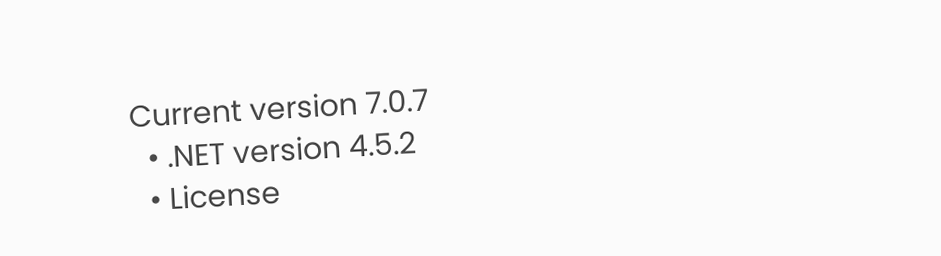Current version 7.0.7
  • .NET version 4.5.2
  • License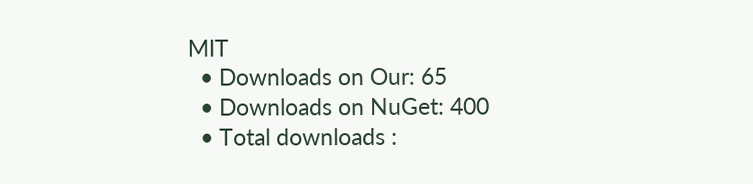MIT
  • Downloads on Our: 65
  • Downloads on NuGet: 400
  • Total downloads :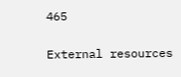465

External resources